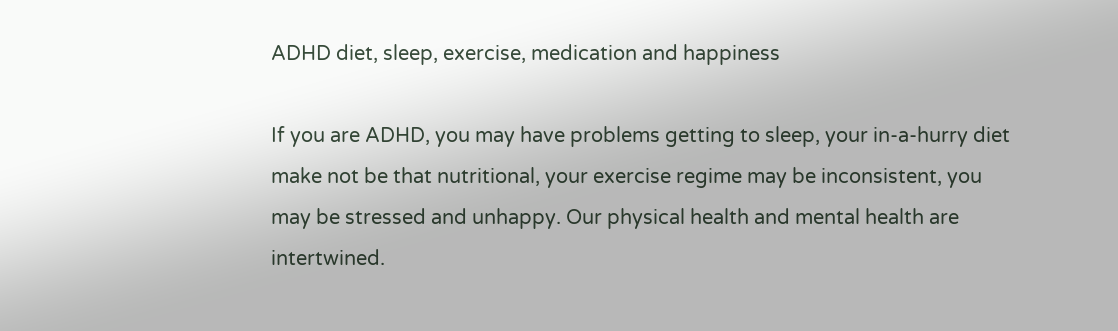ADHD diet, sleep, exercise, medication and happiness

If you are ADHD, you may have problems getting to sleep, your in-a-hurry diet make not be that nutritional, your exercise regime may be inconsistent, you may be stressed and unhappy. Our physical health and mental health are intertwined.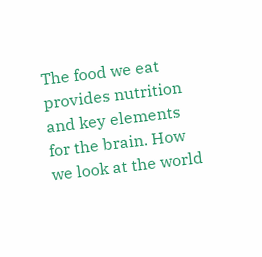The food we eat provides nutrition and key elements for the brain. How we look at the world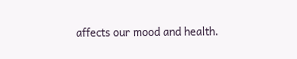affects our mood and health.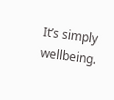It’s simply wellbeing.